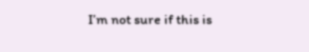I’m not sure if this is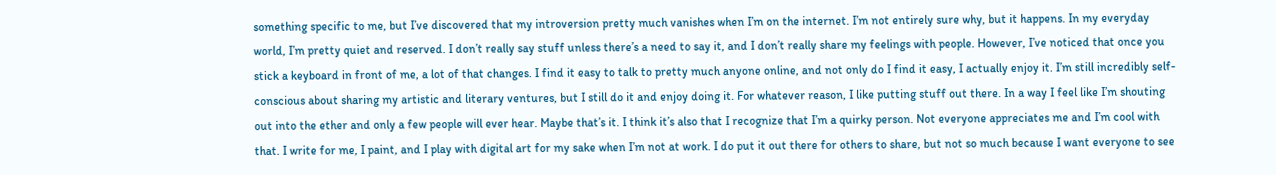something specific to me, but I’ve discovered that my introversion pretty much vanishes when I’m on the internet. I’m not entirely sure why, but it happens. In my everyday world, I’m pretty quiet and reserved. I don’t really say stuff unless there’s a need to say it, and I don’t really share my feelings with people. However, I’ve noticed that once you stick a keyboard in front of me, a lot of that changes. I find it easy to talk to pretty much anyone online, and not only do I find it easy, I actually enjoy it. I’m still incredibly self-conscious about sharing my artistic and literary ventures, but I still do it and enjoy doing it. For whatever reason, I like putting stuff out there. In a way I feel like I’m shouting out into the ether and only a few people will ever hear. Maybe that’s it. I think it’s also that I recognize that I’m a quirky person. Not everyone appreciates me and I’m cool with that. I write for me, I paint, and I play with digital art for my sake when I’m not at work. I do put it out there for others to share, but not so much because I want everyone to see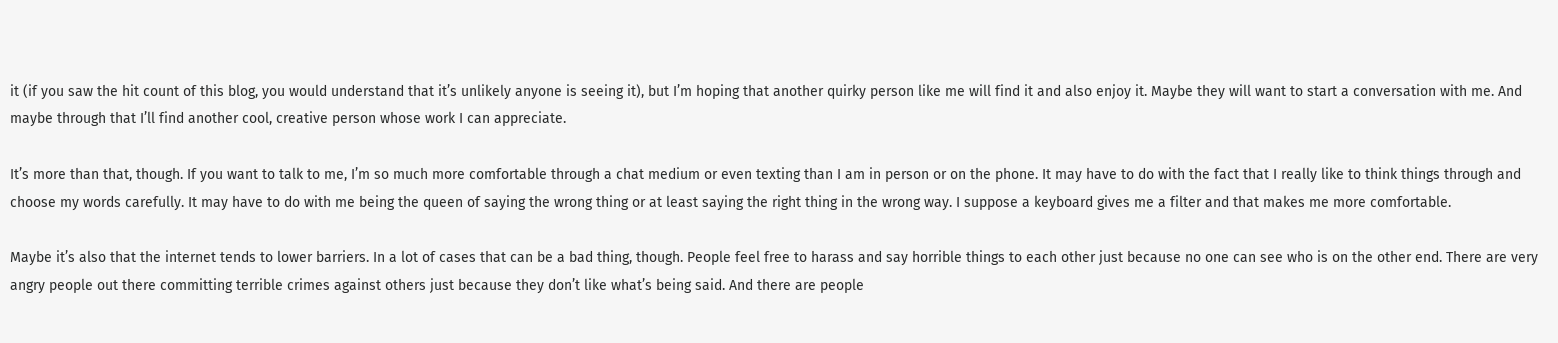it (if you saw the hit count of this blog, you would understand that it’s unlikely anyone is seeing it), but I’m hoping that another quirky person like me will find it and also enjoy it. Maybe they will want to start a conversation with me. And maybe through that I’ll find another cool, creative person whose work I can appreciate.

It’s more than that, though. If you want to talk to me, I’m so much more comfortable through a chat medium or even texting than I am in person or on the phone. It may have to do with the fact that I really like to think things through and choose my words carefully. It may have to do with me being the queen of saying the wrong thing or at least saying the right thing in the wrong way. I suppose a keyboard gives me a filter and that makes me more comfortable.

Maybe it’s also that the internet tends to lower barriers. In a lot of cases that can be a bad thing, though. People feel free to harass and say horrible things to each other just because no one can see who is on the other end. There are very angry people out there committing terrible crimes against others just because they don’t like what’s being said. And there are people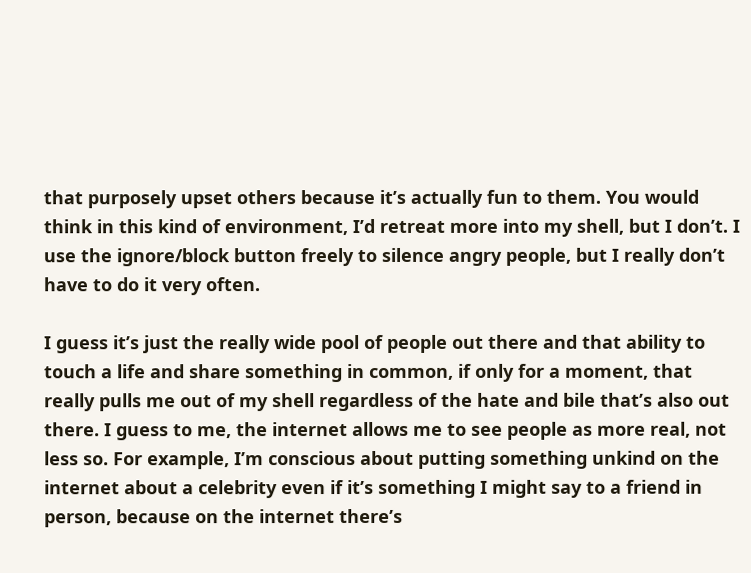that purposely upset others because it’s actually fun to them. You would think in this kind of environment, I’d retreat more into my shell, but I don’t. I use the ignore/block button freely to silence angry people, but I really don’t have to do it very often.

I guess it’s just the really wide pool of people out there and that ability to touch a life and share something in common, if only for a moment, that really pulls me out of my shell regardless of the hate and bile that’s also out there. I guess to me, the internet allows me to see people as more real, not less so. For example, I’m conscious about putting something unkind on the internet about a celebrity even if it’s something I might say to a friend in person, because on the internet there’s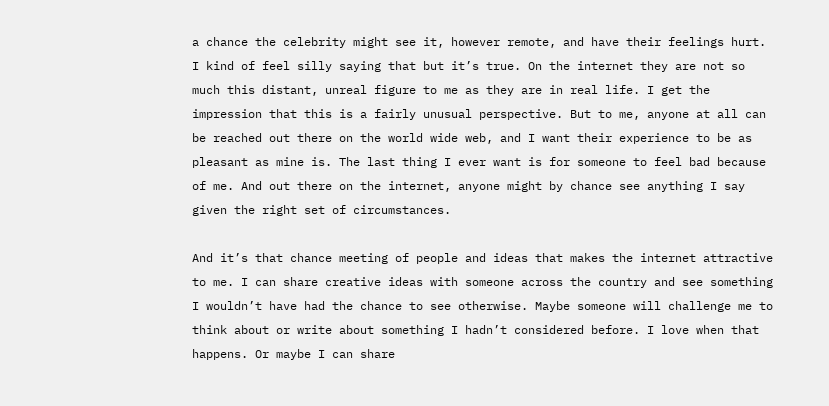a chance the celebrity might see it, however remote, and have their feelings hurt. I kind of feel silly saying that but it’s true. On the internet they are not so much this distant, unreal figure to me as they are in real life. I get the impression that this is a fairly unusual perspective. But to me, anyone at all can be reached out there on the world wide web, and I want their experience to be as pleasant as mine is. The last thing I ever want is for someone to feel bad because of me. And out there on the internet, anyone might by chance see anything I say given the right set of circumstances.

And it’s that chance meeting of people and ideas that makes the internet attractive to me. I can share creative ideas with someone across the country and see something I wouldn’t have had the chance to see otherwise. Maybe someone will challenge me to think about or write about something I hadn’t considered before. I love when that happens. Or maybe I can share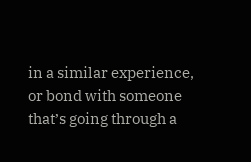in a similar experience, or bond with someone that’s going through a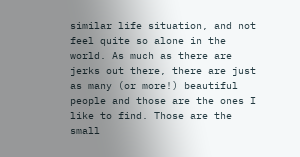similar life situation, and not feel quite so alone in the world. As much as there are jerks out there, there are just as many (or more!) beautiful people and those are the ones I like to find. Those are the small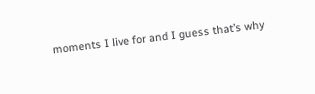moments I live for and I guess that’s why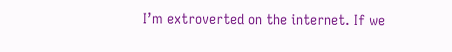I’m extroverted on the internet. If we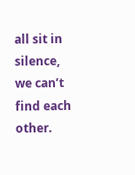all sit in silence, we can’t find each other.